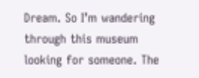Dream. So I’m wandering through this museum looking for someone. The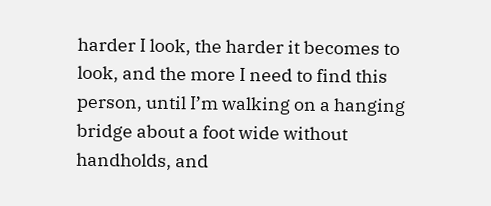harder I look, the harder it becomes to look, and the more I need to find this person, until I’m walking on a hanging bridge about a foot wide without handholds, and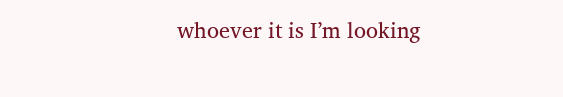whoever it is I’m looking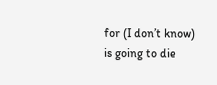for (I don’t know) is going to die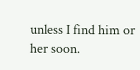unless I find him or her soon.